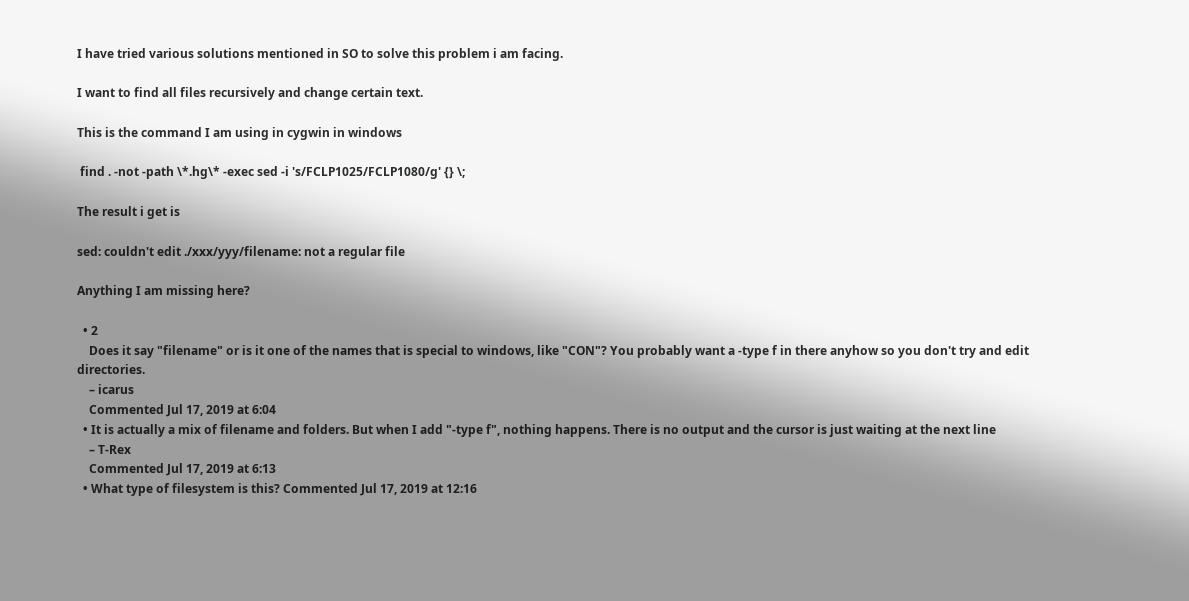I have tried various solutions mentioned in SO to solve this problem i am facing.

I want to find all files recursively and change certain text.

This is the command I am using in cygwin in windows

 find . -not -path \*.hg\* -exec sed -i 's/FCLP1025/FCLP1080/g' {} \;

The result i get is

sed: couldn't edit ./xxx/yyy/filename: not a regular file

Anything I am missing here?

  • 2
    Does it say "filename" or is it one of the names that is special to windows, like "CON"? You probably want a -type f in there anyhow so you don't try and edit directories.
    – icarus
    Commented Jul 17, 2019 at 6:04
  • It is actually a mix of filename and folders. But when I add "-type f", nothing happens. There is no output and the cursor is just waiting at the next line
    – T-Rex
    Commented Jul 17, 2019 at 6:13
  • What type of filesystem is this? Commented Jul 17, 2019 at 12:16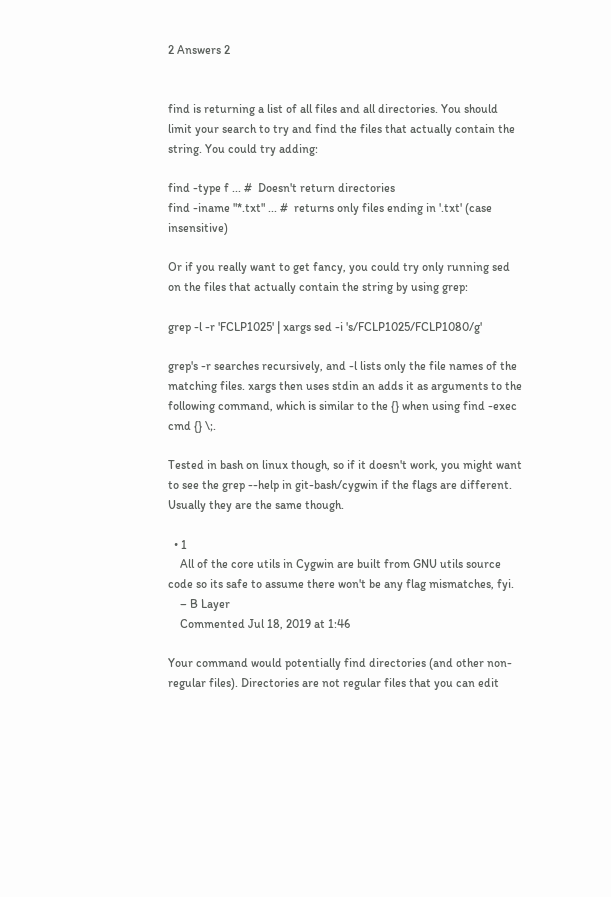2 Answers 2


find is returning a list of all files and all directories. You should limit your search to try and find the files that actually contain the string. You could try adding:

find -type f ... #  Doesn't return directories
find -iname "*.txt" ... #  returns only files ending in '.txt' (case insensitive)

Or if you really want to get fancy, you could try only running sed on the files that actually contain the string by using grep:

grep -l -r 'FCLP1025' | xargs sed -i 's/FCLP1025/FCLP1080/g'

grep's -r searches recursively, and -l lists only the file names of the matching files. xargs then uses stdin an adds it as arguments to the following command, which is similar to the {} when using find -exec cmd {} \;.

Tested in bash on linux though, so if it doesn't work, you might want to see the grep --help in git-bash/cygwin if the flags are different. Usually they are the same though.

  • 1
    All of the core utils in Cygwin are built from GNU utils source code so its safe to assume there won't be any flag mismatches, fyi.
    – B Layer
    Commented Jul 18, 2019 at 1:46

Your command would potentially find directories (and other non-regular files). Directories are not regular files that you can edit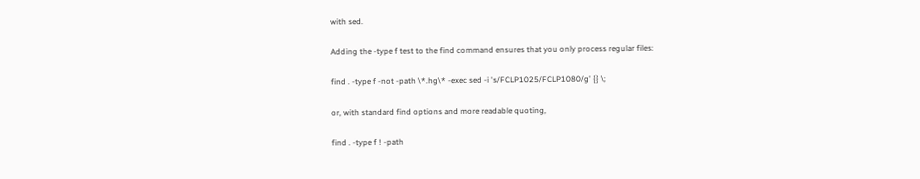with sed.

Adding the -type f test to the find command ensures that you only process regular files:

find . -type f -not -path \*.hg\* -exec sed -i 's/FCLP1025/FCLP1080/g' {} \;

or, with standard find options and more readable quoting,

find . -type f ! -path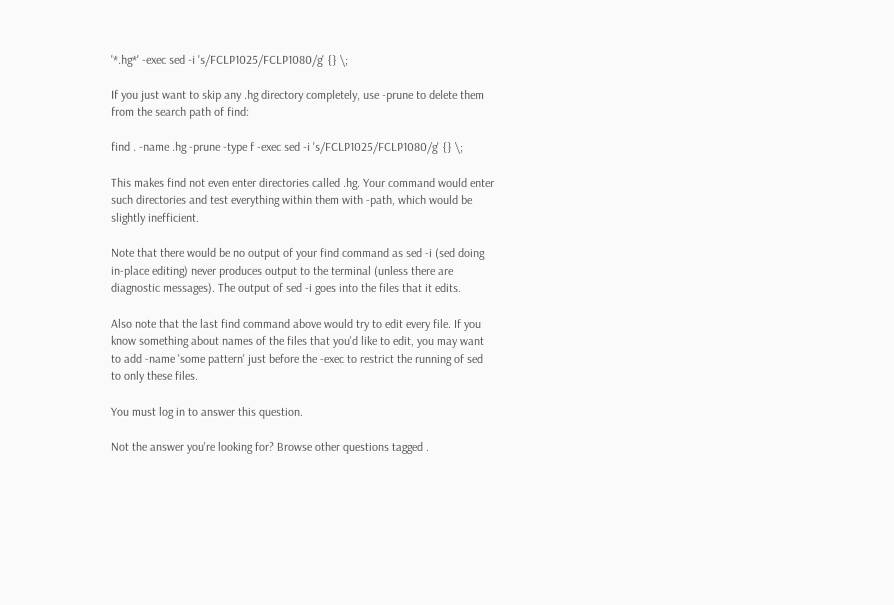'*.hg*' -exec sed -i 's/FCLP1025/FCLP1080/g' {} \;

If you just want to skip any .hg directory completely, use -prune to delete them from the search path of find:

find . -name .hg -prune -type f -exec sed -i 's/FCLP1025/FCLP1080/g' {} \;

This makes find not even enter directories called .hg. Your command would enter such directories and test everything within them with -path, which would be slightly inefficient.

Note that there would be no output of your find command as sed -i (sed doing in-place editing) never produces output to the terminal (unless there are diagnostic messages). The output of sed -i goes into the files that it edits.

Also note that the last find command above would try to edit every file. If you know something about names of the files that you'd like to edit, you may want to add -name 'some pattern' just before the -exec to restrict the running of sed to only these files.

You must log in to answer this question.

Not the answer you're looking for? Browse other questions tagged .